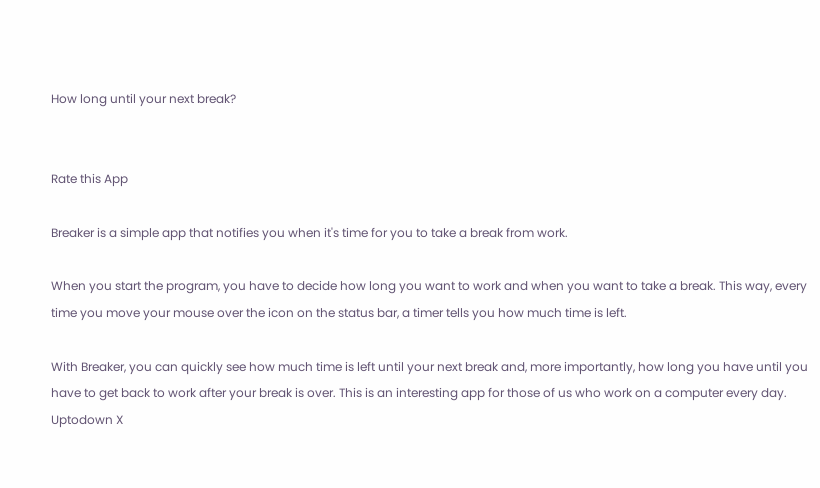How long until your next break?


Rate this App

Breaker is a simple app that notifies you when it's time for you to take a break from work.

When you start the program, you have to decide how long you want to work and when you want to take a break. This way, every time you move your mouse over the icon on the status bar, a timer tells you how much time is left.

With Breaker, you can quickly see how much time is left until your next break and, more importantly, how long you have until you have to get back to work after your break is over. This is an interesting app for those of us who work on a computer every day.
Uptodown X